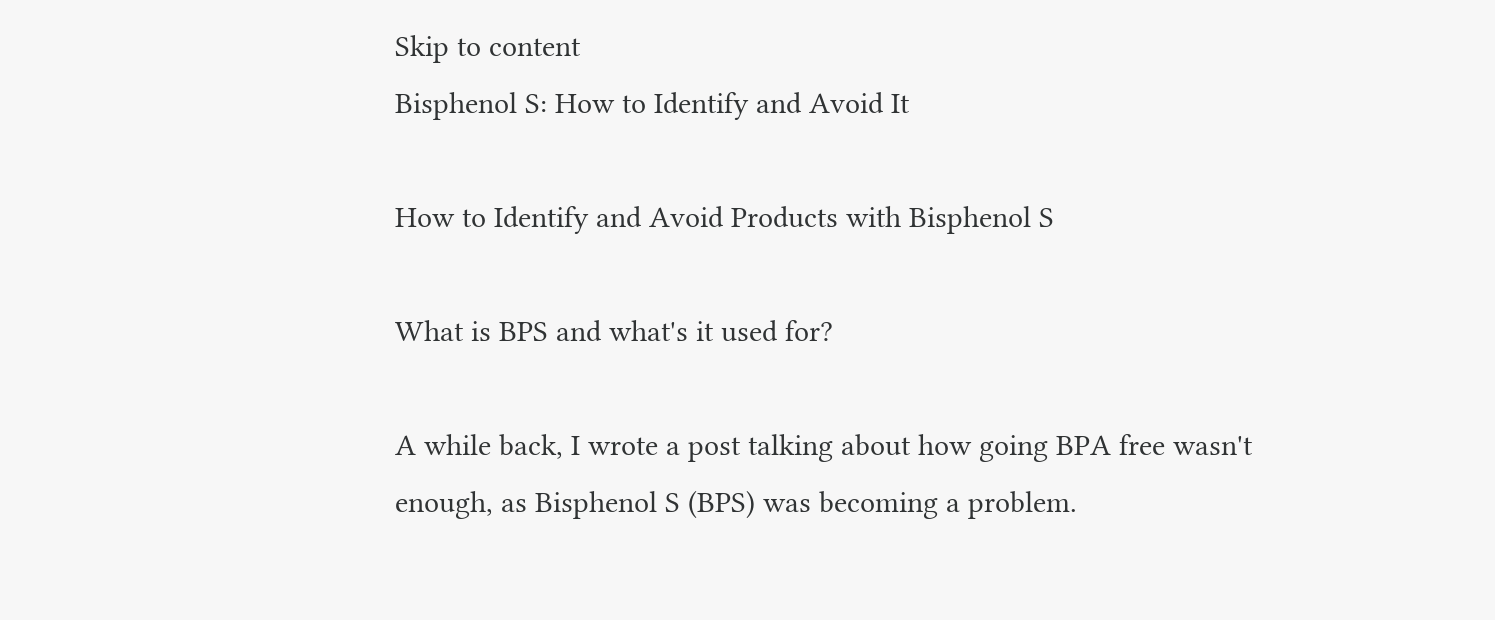Skip to content
Bisphenol S: How to Identify and Avoid It

How to Identify and Avoid Products with Bisphenol S

What is BPS and what's it used for?

A while back, I wrote a post talking about how going BPA free wasn't enough, as Bisphenol S (BPS) was becoming a problem.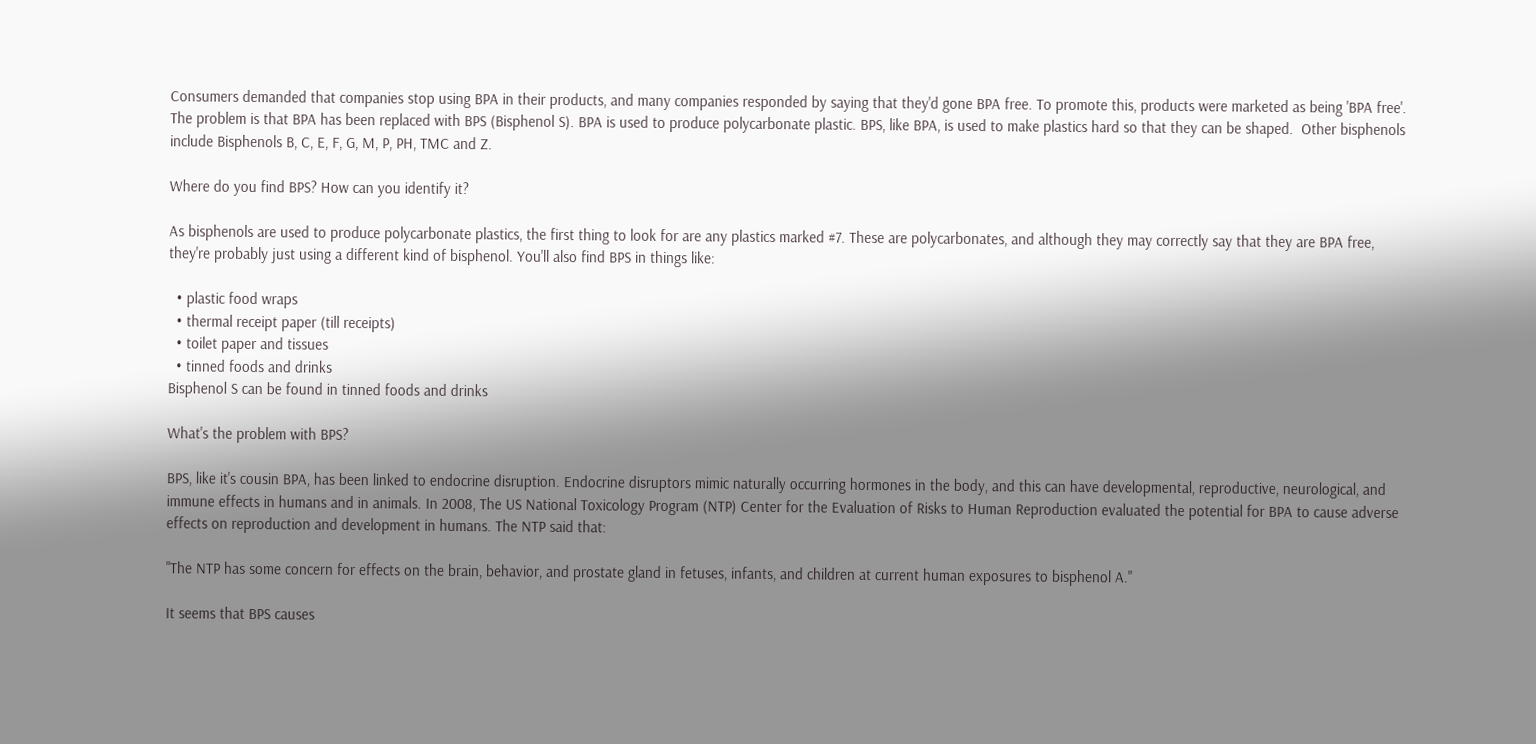Consumers demanded that companies stop using BPA in their products, and many companies responded by saying that they'd gone BPA free. To promote this, products were marketed as being 'BPA free'. The problem is that BPA has been replaced with BPS (Bisphenol S). BPA is used to produce polycarbonate plastic. BPS, like BPA, is used to make plastics hard so that they can be shaped.  Other bisphenols include Bisphenols B, C, E, F, G, M, P, PH, TMC and Z.

Where do you find BPS? How can you identify it?

As bisphenols are used to produce polycarbonate plastics, the first thing to look for are any plastics marked #7. These are polycarbonates, and although they may correctly say that they are BPA free, they're probably just using a different kind of bisphenol. You'll also find BPS in things like:

  • plastic food wraps
  • thermal receipt paper (till receipts)
  • toilet paper and tissues
  • tinned foods and drinks
Bisphenol S can be found in tinned foods and drinks

What's the problem with BPS?

BPS, like it's cousin BPA, has been linked to endocrine disruption. Endocrine disruptors mimic naturally occurring hormones in the body, and this can have developmental, reproductive, neurological, and immune effects in humans and in animals. In 2008, The US National Toxicology Program (NTP) Center for the Evaluation of Risks to Human Reproduction evaluated the potential for BPA to cause adverse effects on reproduction and development in humans. The NTP said that:

"The NTP has some concern for effects on the brain, behavior, and prostate gland in fetuses, infants, and children at current human exposures to bisphenol A."

It seems that BPS causes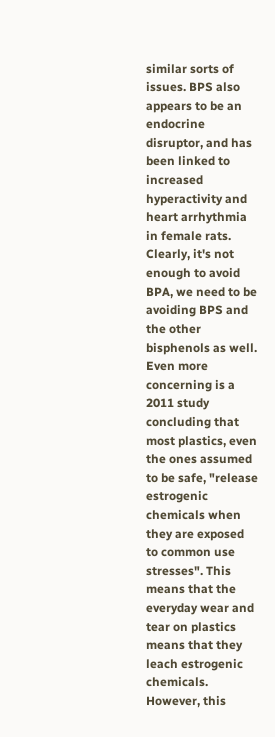similar sorts of issues. BPS also appears to be an endocrine disruptor, and has been linked to increased hyperactivity and heart arrhythmia in female rats. Clearly, it's not enough to avoid BPA, we need to be avoiding BPS and the other bisphenols as well. Even more concerning is a 2011 study concluding that most plastics, even the ones assumed to be safe, "release estrogenic chemicals when they are exposed to common use stresses". This means that the everyday wear and tear on plastics means that they leach estrogenic chemicals. However, this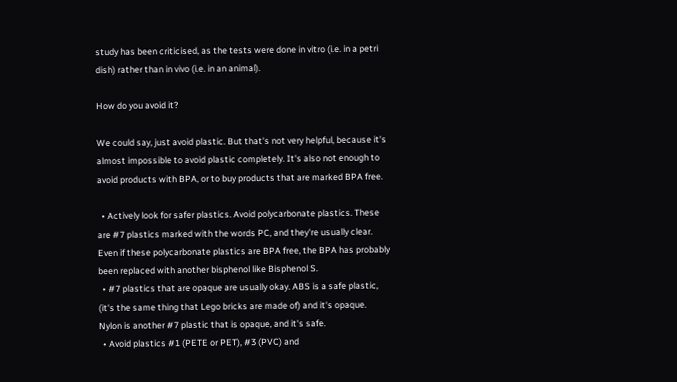study has been criticised, as the tests were done in vitro (i.e. in a petri dish) rather than in vivo (i.e. in an animal).

How do you avoid it?

We could say, just avoid plastic. But that's not very helpful, because it's almost impossible to avoid plastic completely. It's also not enough to avoid products with BPA, or to buy products that are marked BPA free.

  • Actively look for safer plastics. Avoid polycarbonate plastics. These are #7 plastics marked with the words PC, and they're usually clear. Even if these polycarbonate plastics are BPA free, the BPA has probably been replaced with another bisphenol like Bisphenol S.
  • #7 plastics that are opaque are usually okay. ABS is a safe plastic, (it's the same thing that Lego bricks are made of) and it's opaque. Nylon is another #7 plastic that is opaque, and it's safe.
  • Avoid plastics #1 (PETE or PET), #3 (PVC) and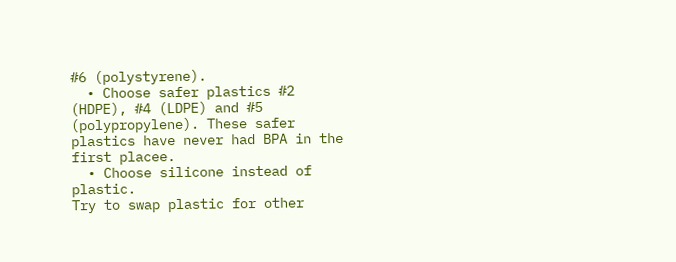#6 (polystyrene).
  • Choose safer plastics #2 (HDPE), #4 (LDPE) and #5 (polypropylene). These safer plastics have never had BPA in the first placee.
  • Choose silicone instead of plastic.
Try to swap plastic for other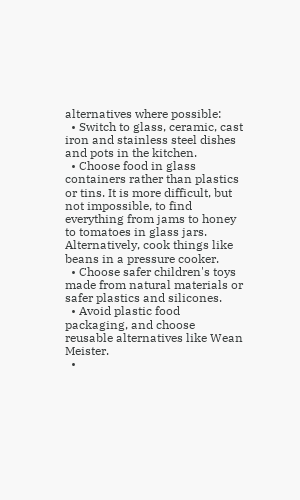alternatives where possible:
  • Switch to glass, ceramic, cast iron and stainless steel dishes and pots in the kitchen.
  • Choose food in glass containers rather than plastics or tins. It is more difficult, but not impossible, to find everything from jams to honey to tomatoes in glass jars. Alternatively, cook things like beans in a pressure cooker.
  • Choose safer children's toys made from natural materials or safer plastics and silicones.
  • Avoid plastic food packaging, and choose reusable alternatives like Wean Meister.
  •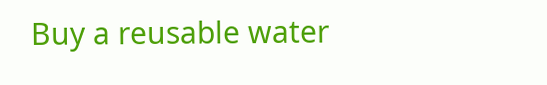Buy a reusable water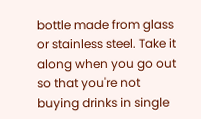bottle made from glass or stainless steel. Take it along when you go out so that you're not buying drinks in single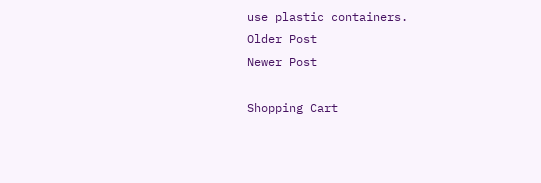use plastic containers.
Older Post
Newer Post

Shopping Cart